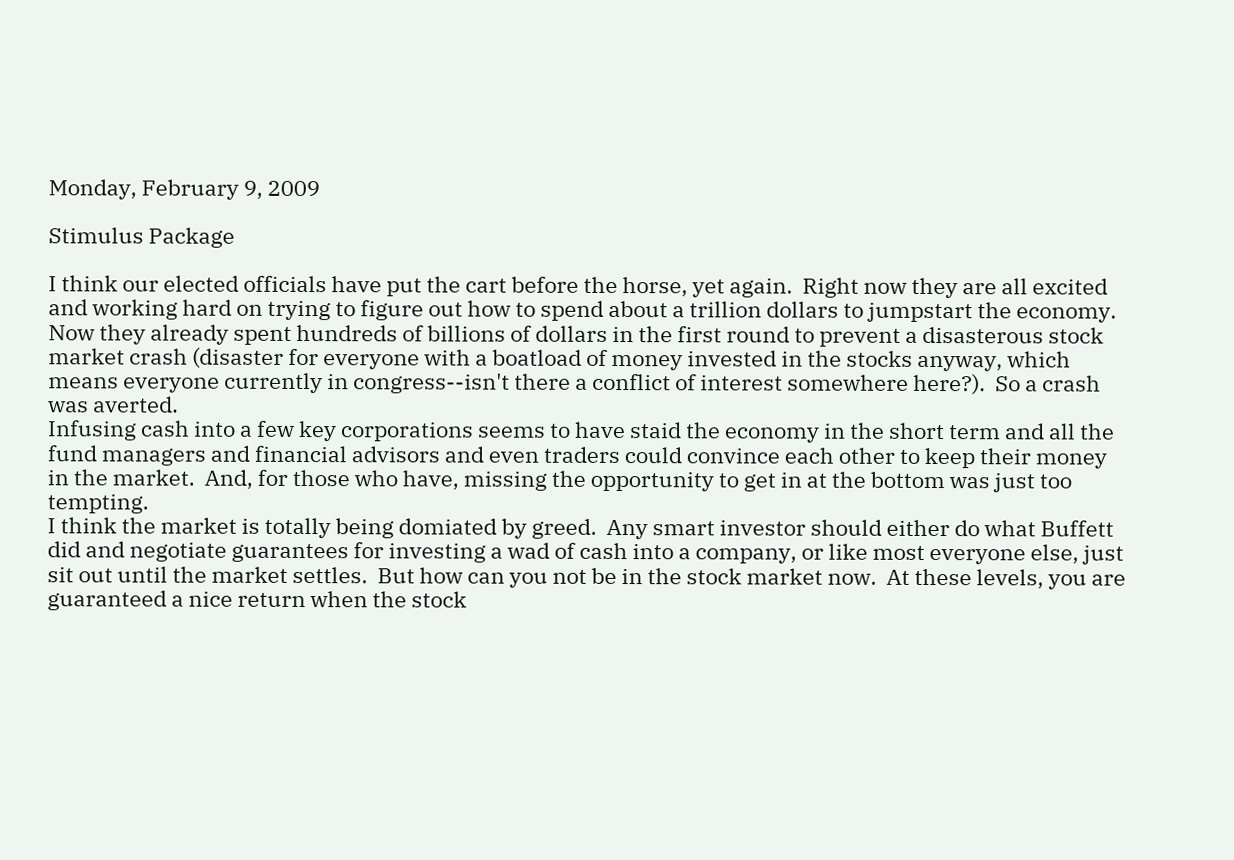Monday, February 9, 2009

Stimulus Package

I think our elected officials have put the cart before the horse, yet again.  Right now they are all excited and working hard on trying to figure out how to spend about a trillion dollars to jumpstart the economy.  Now they already spent hundreds of billions of dollars in the first round to prevent a disasterous stock market crash (disaster for everyone with a boatload of money invested in the stocks anyway, which means everyone currently in congress--isn't there a conflict of interest somewhere here?).  So a crash was averted.
Infusing cash into a few key corporations seems to have staid the economy in the short term and all the fund managers and financial advisors and even traders could convince each other to keep their money in the market.  And, for those who have, missing the opportunity to get in at the bottom was just too tempting.
I think the market is totally being domiated by greed.  Any smart investor should either do what Buffett did and negotiate guarantees for investing a wad of cash into a company, or like most everyone else, just sit out until the market settles.  But how can you not be in the stock market now.  At these levels, you are guaranteed a nice return when the stock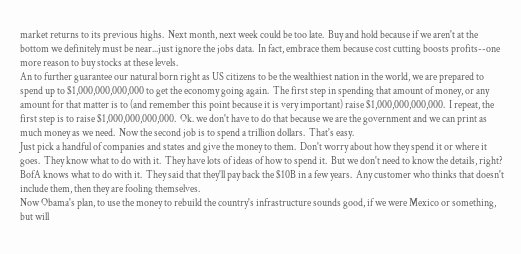market returns to its previous highs.  Next month, next week could be too late.  Buy and hold because if we aren't at the bottom we definitely must be near...just ignore the jobs data.  In fact, embrace them because cost cutting boosts profits--one more reason to buy stocks at these levels.
An to further guarantee our natural born right as US citizens to be the wealthiest nation in the world, we are prepared to spend up to $1,000,000,000,000 to get the economy going again.  The first step in spending that amount of money, or any amount for that matter is to (and remember this point because it is very important) raise $1,000,000,000,000.  I repeat, the first step is to raise $1,000,000,000,000.  Ok. we don't have to do that because we are the government and we can print as much money as we need.  Now the second job is to spend a trillion dollars.  That's easy.
Just pick a handful of companies and states and give the money to them.  Don't worry about how they spend it or where it goes.  They know what to do with it.  They have lots of ideas of how to spend it.  But we don't need to know the details, right?   BofA knows what to do with it.  They said that they'll pay back the $10B in a few years.  Any customer who thinks that doesn't include them, then they are fooling themselves.
Now Obama's plan, to use the money to rebuild the country's infrastructure sounds good, if we were Mexico or something, but will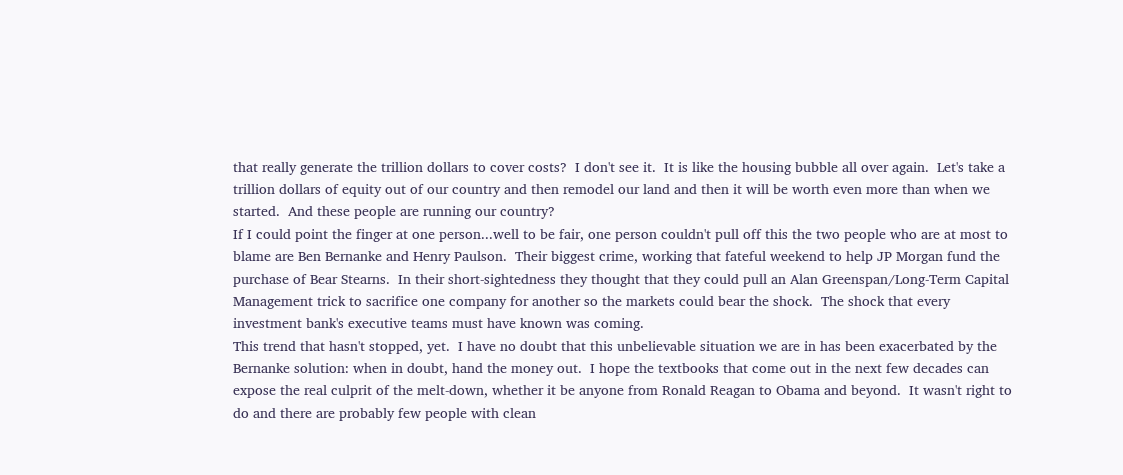that really generate the trillion dollars to cover costs?  I don't see it.  It is like the housing bubble all over again.  Let's take a trillion dollars of equity out of our country and then remodel our land and then it will be worth even more than when we started.  And these people are running our country?
If I could point the finger at one person...well to be fair, one person couldn't pull off this the two people who are at most to blame are Ben Bernanke and Henry Paulson.  Their biggest crime, working that fateful weekend to help JP Morgan fund the purchase of Bear Stearns.  In their short-sightedness they thought that they could pull an Alan Greenspan/Long-Term Capital Management trick to sacrifice one company for another so the markets could bear the shock.  The shock that every investment bank's executive teams must have known was coming.
This trend that hasn't stopped, yet.  I have no doubt that this unbelievable situation we are in has been exacerbated by the Bernanke solution: when in doubt, hand the money out.  I hope the textbooks that come out in the next few decades can expose the real culprit of the melt-down, whether it be anyone from Ronald Reagan to Obama and beyond.  It wasn't right to do and there are probably few people with clean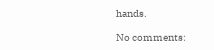hands.

No comments: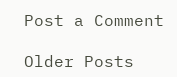Post a Comment

Older Posts